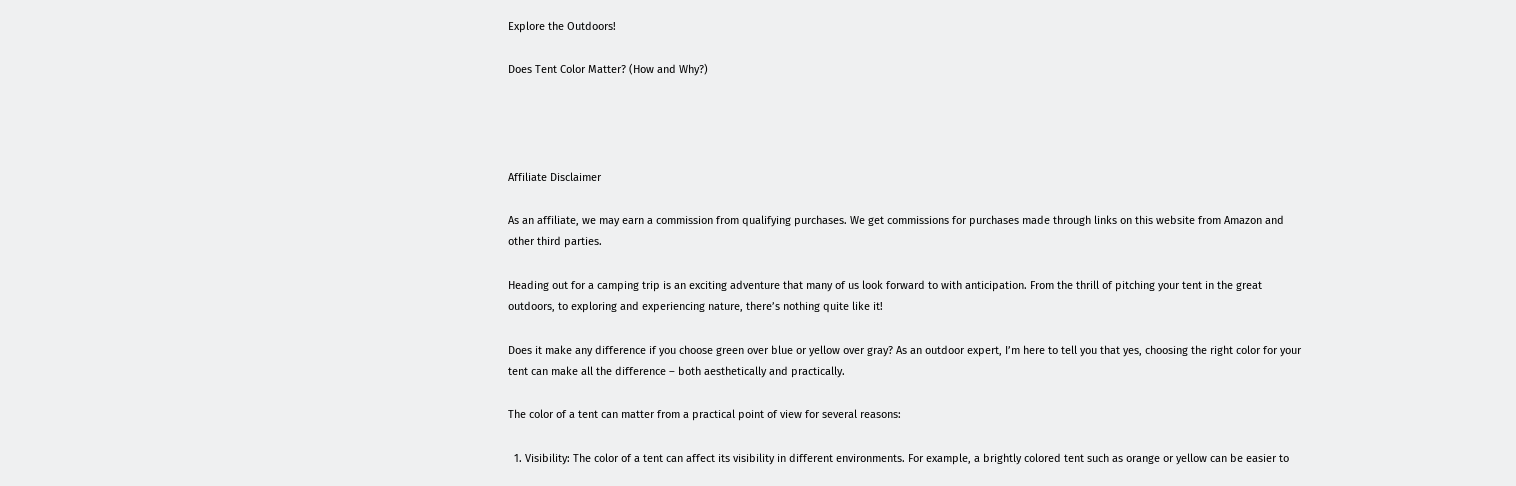Explore the Outdoors!

Does Tent Color Matter? (How and Why?)




Affiliate Disclaimer

As an affiliate, we may earn a commission from qualifying purchases. We get commissions for purchases made through links on this website from Amazon and other third parties.

Heading out for a camping trip is an exciting adventure that many of us look forward to with anticipation. From the thrill of pitching your tent in the great outdoors, to exploring and experiencing nature, there’s nothing quite like it!

Does it make any difference if you choose green over blue or yellow over gray? As an outdoor expert, I’m here to tell you that yes, choosing the right color for your tent can make all the difference – both aesthetically and practically.

The color of a tent can matter from a practical point of view for several reasons:

  1. Visibility: The color of a tent can affect its visibility in different environments. For example, a brightly colored tent such as orange or yellow can be easier to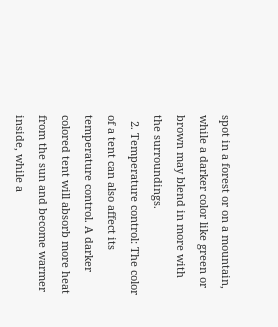spot in a forest or on a mountain, while a darker color like green or brown may blend in more with the surroundings.
  2. Temperature control: The color of a tent can also affect its temperature control. A darker colored tent will absorb more heat from the sun and become warmer inside, while a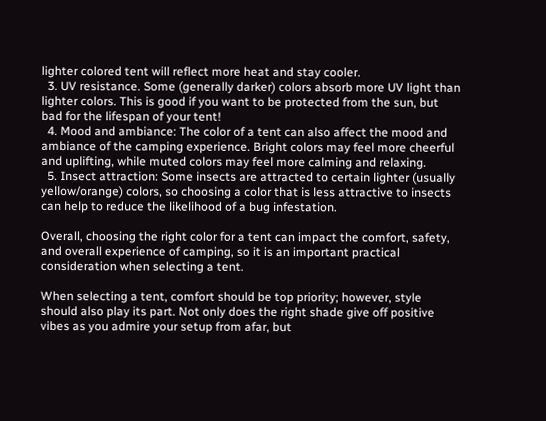lighter colored tent will reflect more heat and stay cooler.
  3. UV resistance. Some (generally darker) colors absorb more UV light than lighter colors. This is good if you want to be protected from the sun, but bad for the lifespan of your tent!
  4. Mood and ambiance: The color of a tent can also affect the mood and ambiance of the camping experience. Bright colors may feel more cheerful and uplifting, while muted colors may feel more calming and relaxing.
  5. Insect attraction: Some insects are attracted to certain lighter (usually yellow/orange) colors, so choosing a color that is less attractive to insects can help to reduce the likelihood of a bug infestation.

Overall, choosing the right color for a tent can impact the comfort, safety, and overall experience of camping, so it is an important practical consideration when selecting a tent.

When selecting a tent, comfort should be top priority; however, style should also play its part. Not only does the right shade give off positive vibes as you admire your setup from afar, but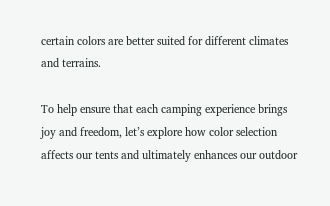certain colors are better suited for different climates and terrains.

To help ensure that each camping experience brings joy and freedom, let’s explore how color selection affects our tents and ultimately enhances our outdoor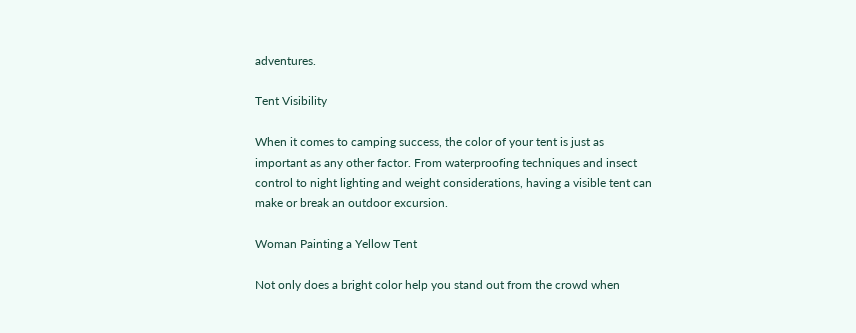adventures.

Tent Visibility

When it comes to camping success, the color of your tent is just as important as any other factor. From waterproofing techniques and insect control to night lighting and weight considerations, having a visible tent can make or break an outdoor excursion.

Woman Painting a Yellow Tent

Not only does a bright color help you stand out from the crowd when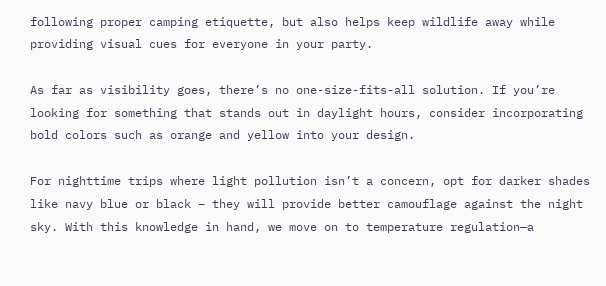following proper camping etiquette, but also helps keep wildlife away while providing visual cues for everyone in your party.

As far as visibility goes, there’s no one-size-fits-all solution. If you’re looking for something that stands out in daylight hours, consider incorporating bold colors such as orange and yellow into your design.

For nighttime trips where light pollution isn’t a concern, opt for darker shades like navy blue or black – they will provide better camouflage against the night sky. With this knowledge in hand, we move on to temperature regulation—a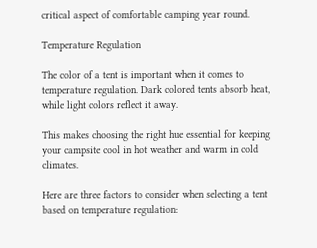critical aspect of comfortable camping year round.

Temperature Regulation

The color of a tent is important when it comes to temperature regulation. Dark colored tents absorb heat, while light colors reflect it away.

This makes choosing the right hue essential for keeping your campsite cool in hot weather and warm in cold climates.

Here are three factors to consider when selecting a tent based on temperature regulation: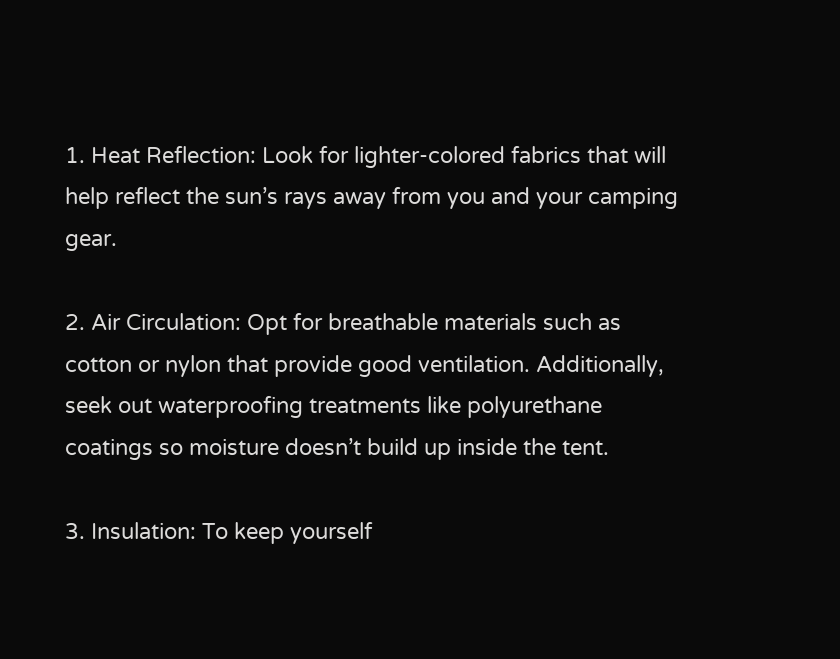1. Heat Reflection: Look for lighter-colored fabrics that will help reflect the sun’s rays away from you and your camping gear.

2. Air Circulation: Opt for breathable materials such as cotton or nylon that provide good ventilation. Additionally, seek out waterproofing treatments like polyurethane coatings so moisture doesn’t build up inside the tent.

3. Insulation: To keep yourself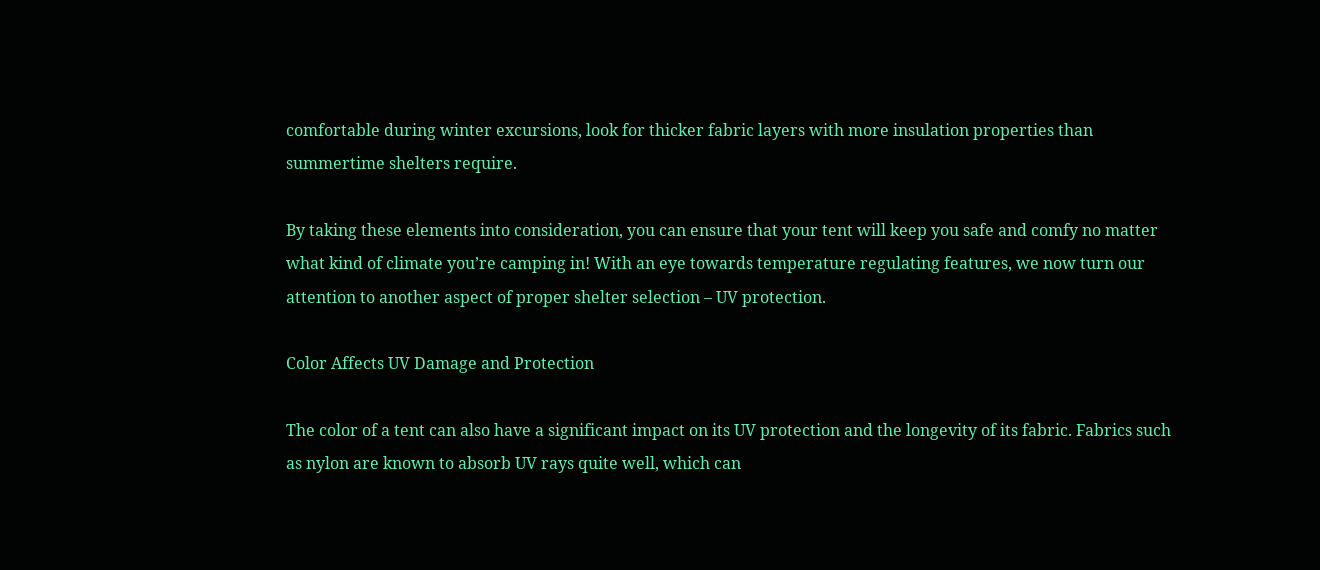comfortable during winter excursions, look for thicker fabric layers with more insulation properties than summertime shelters require.

By taking these elements into consideration, you can ensure that your tent will keep you safe and comfy no matter what kind of climate you’re camping in! With an eye towards temperature regulating features, we now turn our attention to another aspect of proper shelter selection – UV protection.

Color Affects UV Damage and Protection

The color of a tent can also have a significant impact on its UV protection and the longevity of its fabric. Fabrics such as nylon are known to absorb UV rays quite well, which can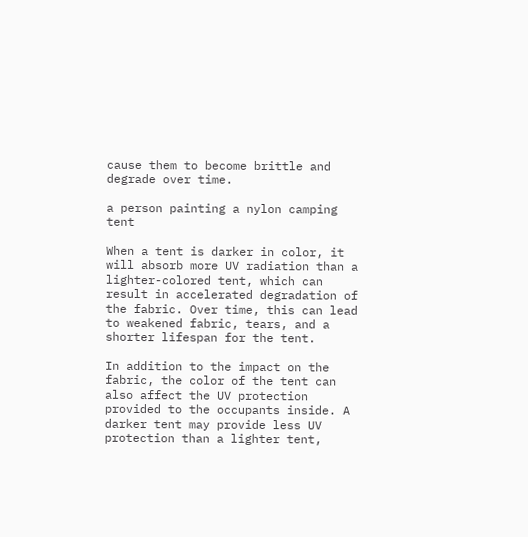cause them to become brittle and degrade over time.

a person painting a nylon camping tent

When a tent is darker in color, it will absorb more UV radiation than a lighter-colored tent, which can result in accelerated degradation of the fabric. Over time, this can lead to weakened fabric, tears, and a shorter lifespan for the tent.

In addition to the impact on the fabric, the color of the tent can also affect the UV protection provided to the occupants inside. A darker tent may provide less UV protection than a lighter tent,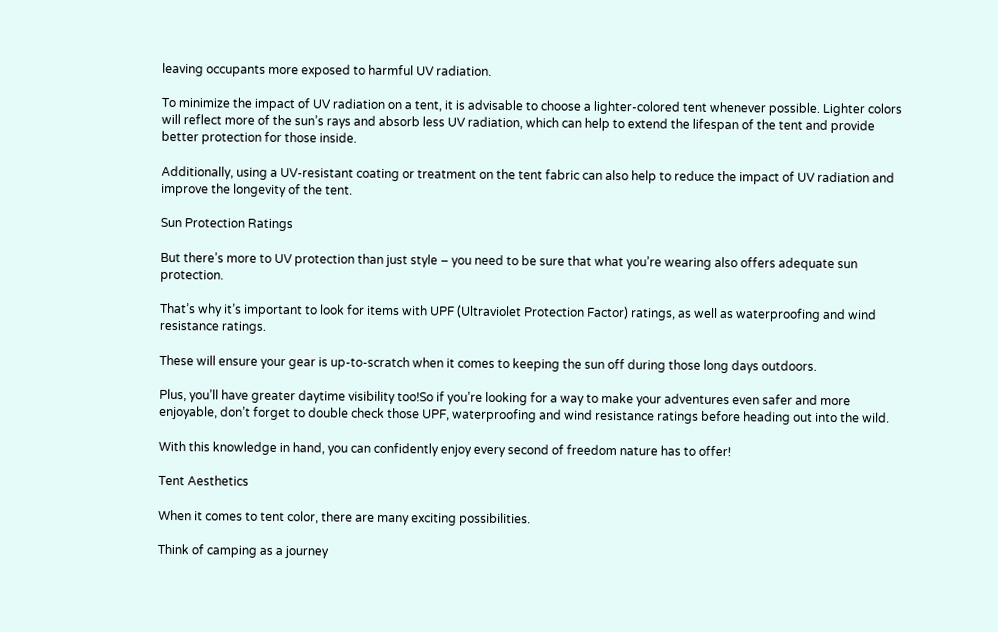leaving occupants more exposed to harmful UV radiation.

To minimize the impact of UV radiation on a tent, it is advisable to choose a lighter-colored tent whenever possible. Lighter colors will reflect more of the sun’s rays and absorb less UV radiation, which can help to extend the lifespan of the tent and provide better protection for those inside.

Additionally, using a UV-resistant coating or treatment on the tent fabric can also help to reduce the impact of UV radiation and improve the longevity of the tent.

Sun Protection Ratings

But there’s more to UV protection than just style – you need to be sure that what you’re wearing also offers adequate sun protection.

That’s why it’s important to look for items with UPF (Ultraviolet Protection Factor) ratings, as well as waterproofing and wind resistance ratings.

These will ensure your gear is up-to-scratch when it comes to keeping the sun off during those long days outdoors.

Plus, you’ll have greater daytime visibility too!So if you’re looking for a way to make your adventures even safer and more enjoyable, don’t forget to double check those UPF, waterproofing and wind resistance ratings before heading out into the wild.

With this knowledge in hand, you can confidently enjoy every second of freedom nature has to offer!

Tent Aesthetics

When it comes to tent color, there are many exciting possibilities.

Think of camping as a journey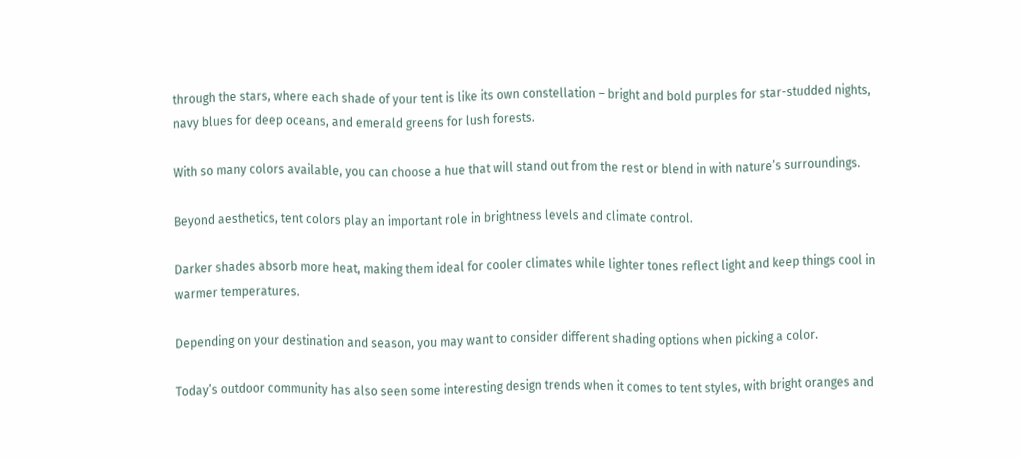through the stars, where each shade of your tent is like its own constellation – bright and bold purples for star-studded nights, navy blues for deep oceans, and emerald greens for lush forests.

With so many colors available, you can choose a hue that will stand out from the rest or blend in with nature’s surroundings.

Beyond aesthetics, tent colors play an important role in brightness levels and climate control.

Darker shades absorb more heat, making them ideal for cooler climates while lighter tones reflect light and keep things cool in warmer temperatures.

Depending on your destination and season, you may want to consider different shading options when picking a color.

Today’s outdoor community has also seen some interesting design trends when it comes to tent styles, with bright oranges and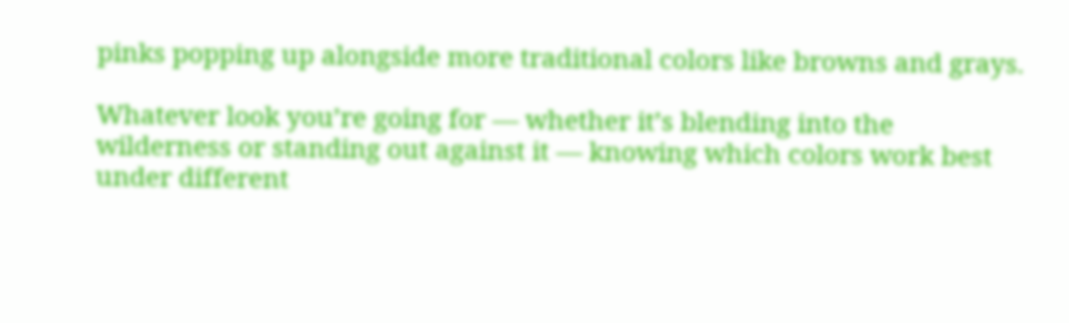pinks popping up alongside more traditional colors like browns and grays.

Whatever look you’re going for — whether it’s blending into the wilderness or standing out against it — knowing which colors work best under different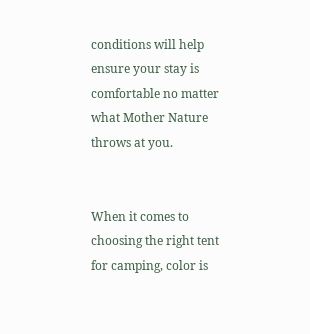conditions will help ensure your stay is comfortable no matter what Mother Nature throws at you.


When it comes to choosing the right tent for camping, color is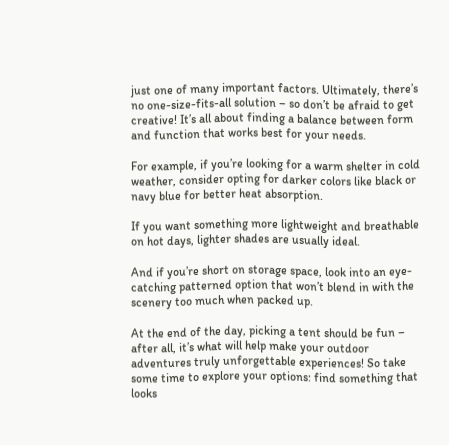just one of many important factors. Ultimately, there’s no one-size-fits-all solution – so don’t be afraid to get creative! It’s all about finding a balance between form and function that works best for your needs.

For example, if you’re looking for a warm shelter in cold weather, consider opting for darker colors like black or navy blue for better heat absorption.

If you want something more lightweight and breathable on hot days, lighter shades are usually ideal.

And if you’re short on storage space, look into an eye-catching patterned option that won’t blend in with the scenery too much when packed up.

At the end of the day, picking a tent should be fun – after all, it’s what will help make your outdoor adventures truly unforgettable experiences! So take some time to explore your options: find something that looks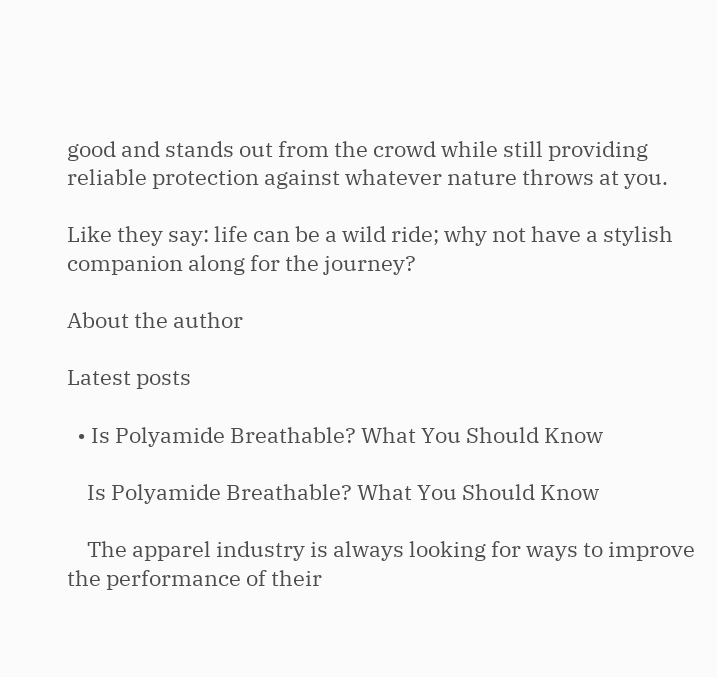good and stands out from the crowd while still providing reliable protection against whatever nature throws at you.

Like they say: life can be a wild ride; why not have a stylish companion along for the journey?

About the author

Latest posts

  • Is Polyamide Breathable? What You Should Know

    Is Polyamide Breathable? What You Should Know

    The apparel industry is always looking for ways to improve the performance of their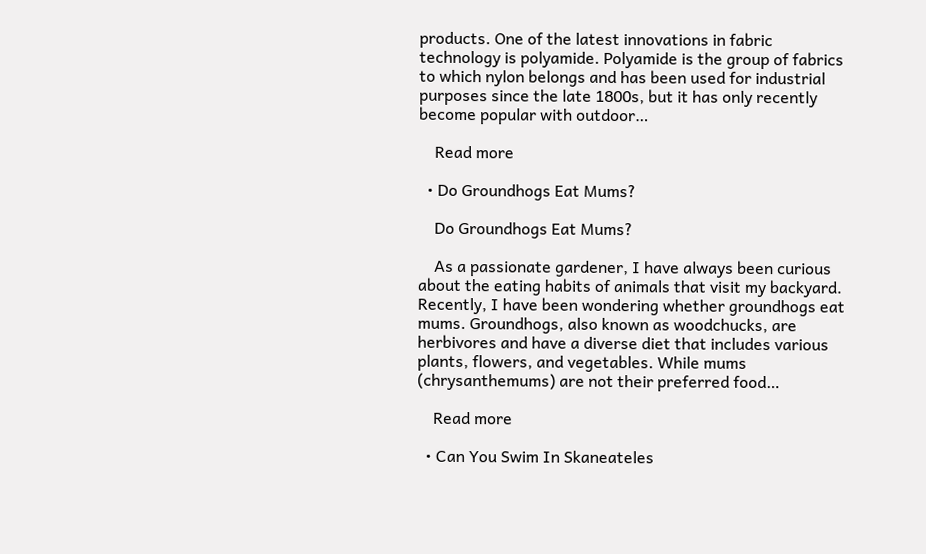products. One of the latest innovations in fabric technology is polyamide. Polyamide is the group of fabrics to which nylon belongs and has been used for industrial purposes since the late 1800s, but it has only recently become popular with outdoor…

    Read more

  • Do Groundhogs Eat Mums?

    Do Groundhogs Eat Mums?

    As a passionate gardener, I have always been curious about the eating habits of animals that visit my backyard. Recently, I have been wondering whether groundhogs eat mums. Groundhogs, also known as woodchucks, are herbivores and have a diverse diet that includes various plants, flowers, and vegetables. While mums (chrysanthemums) are not their preferred food…

    Read more

  • Can You Swim In Skaneateles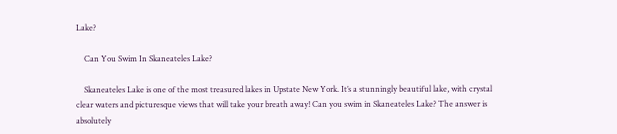Lake?

    Can You Swim In Skaneateles Lake?

    Skaneateles Lake is one of the most treasured lakes in Upstate New York. It’s a stunningly beautiful lake, with crystal clear waters and picturesque views that will take your breath away! Can you swim in Skaneateles Lake? The answer is absolutely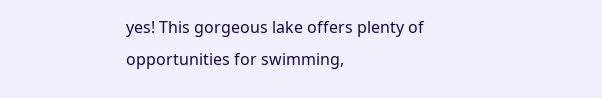yes! This gorgeous lake offers plenty of opportunities for swimming,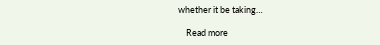whether it be taking…

    Read more